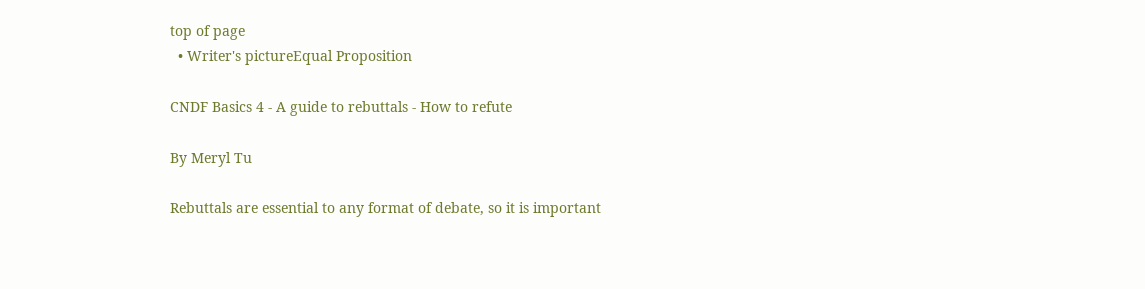top of page
  • Writer's pictureEqual Proposition

CNDF Basics 4 - A guide to rebuttals - How to refute

By Meryl Tu

Rebuttals are essential to any format of debate, so it is important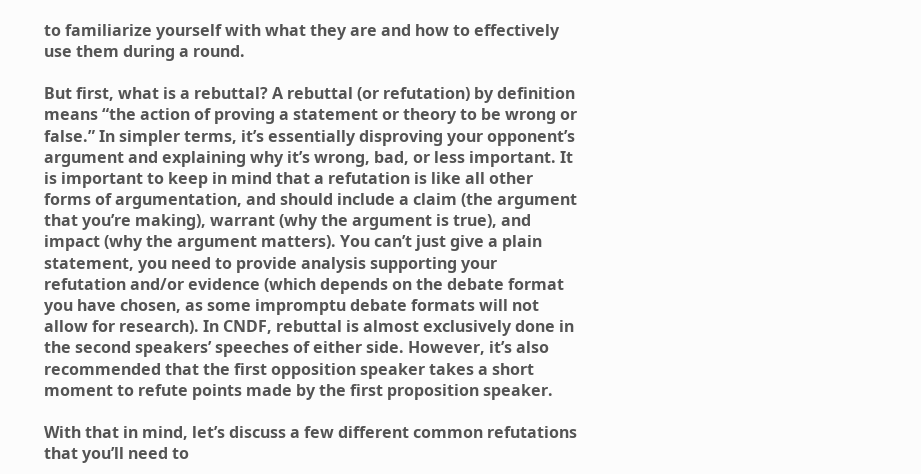to familiarize yourself with what they are and how to effectively use them during a round.

But first, what is a rebuttal? A rebuttal (or refutation) by definition means “the action of proving a statement or theory to be wrong or false.” In simpler terms, it’s essentially disproving your opponent’s argument and explaining why it’s wrong, bad, or less important. It is important to keep in mind that a refutation is like all other forms of argumentation, and should include a claim (the argument that you’re making), warrant (why the argument is true), and impact (why the argument matters). You can’t just give a plain statement, you need to provide analysis supporting your refutation and/or evidence (which depends on the debate format you have chosen, as some impromptu debate formats will not allow for research). In CNDF, rebuttal is almost exclusively done in the second speakers’ speeches of either side. However, it’s also recommended that the first opposition speaker takes a short moment to refute points made by the first proposition speaker.

With that in mind, let’s discuss a few different common refutations that you’ll need to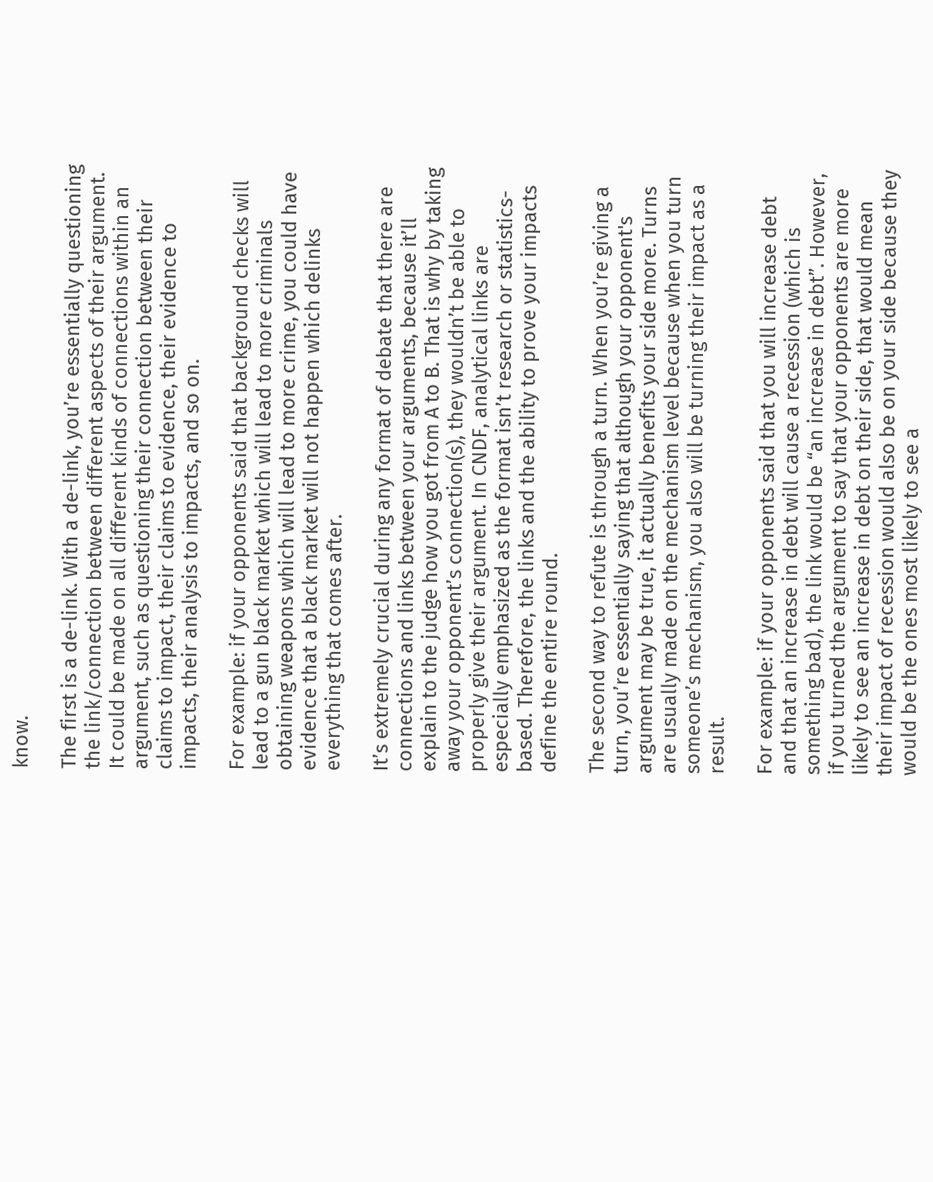know.

The first is a de-link. With a de-link, you’re essentially questioning the link/connection between different aspects of their argument. It could be made on all different kinds of connections within an argument, such as questioning their connection between their claims to impact, their claims to evidence, their evidence to impacts, their analysis to impacts, and so on.

For example: if your opponents said that background checks will lead to a gun black market which will lead to more criminals obtaining weapons which will lead to more crime, you could have evidence that a black market will not happen which delinks everything that comes after.

It’s extremely crucial during any format of debate that there are connections and links between your arguments, because it’ll explain to the judge how you got from A to B. That is why by taking away your opponent’s connection(s), they wouldn’t be able to properly give their argument. In CNDF, analytical links are especially emphasized as the format isn’t research or statistics-based. Therefore, the links and the ability to prove your impacts define the entire round.

The second way to refute is through a turn. When you’re giving a turn, you’re essentially saying that although your opponent's argument may be true, it actually benefits your side more. Turns are usually made on the mechanism level because when you turn someone’s mechanism, you also will be turning their impact as a result.

For example: if your opponents said that you will increase debt and that an increase in debt will cause a recession (which is something bad), the link would be “an increase in debt”. However, if you turned the argument to say that your opponents are more likely to see an increase in debt on their side, that would mean their impact of recession would also be on your side because they would be the ones most likely to see a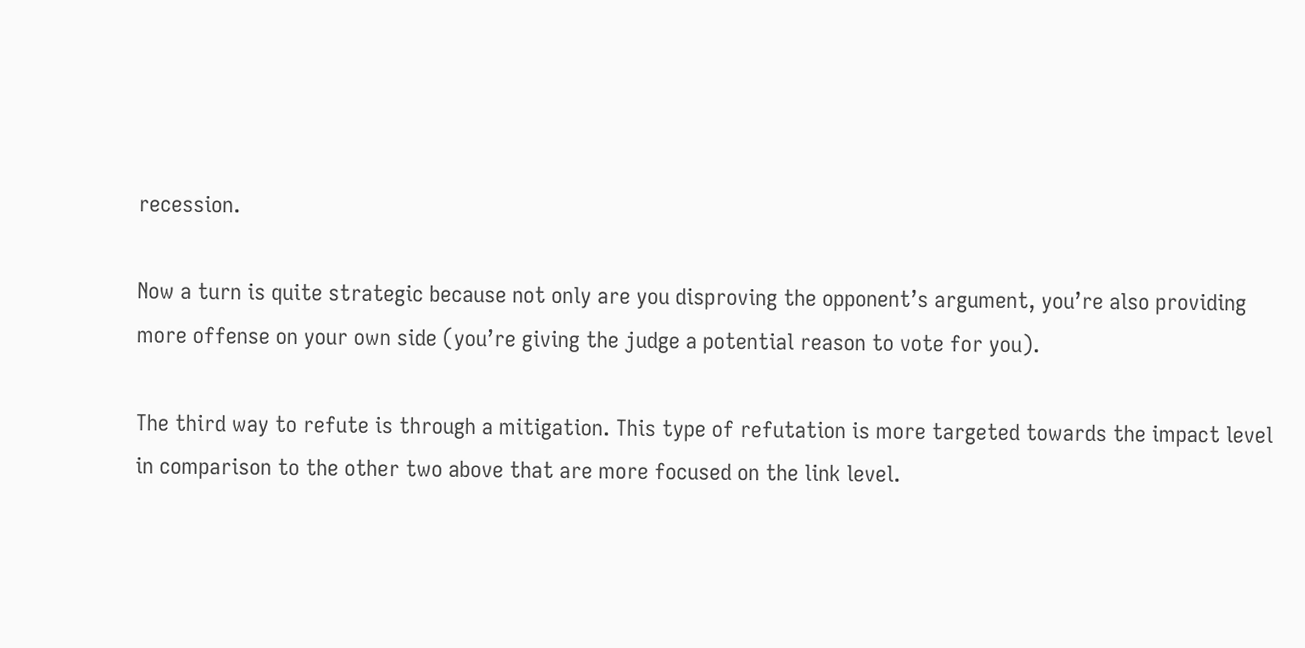recession.

Now a turn is quite strategic because not only are you disproving the opponent’s argument, you’re also providing more offense on your own side (you’re giving the judge a potential reason to vote for you).

The third way to refute is through a mitigation. This type of refutation is more targeted towards the impact level in comparison to the other two above that are more focused on the link level.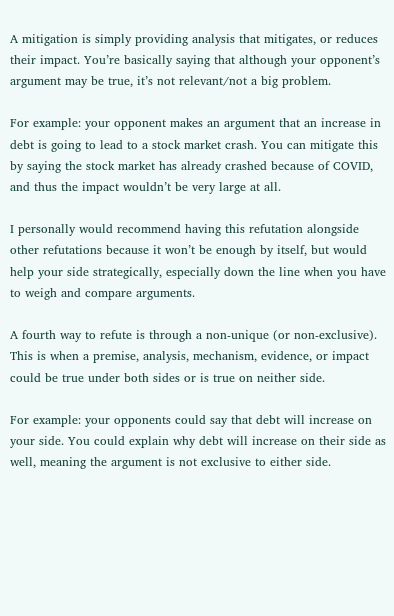A mitigation is simply providing analysis that mitigates, or reduces their impact. You’re basically saying that although your opponent’s argument may be true, it’s not relevant/not a big problem.

For example: your opponent makes an argument that an increase in debt is going to lead to a stock market crash. You can mitigate this by saying the stock market has already crashed because of COVID, and thus the impact wouldn’t be very large at all.

I personally would recommend having this refutation alongside other refutations because it won’t be enough by itself, but would help your side strategically, especially down the line when you have to weigh and compare arguments.

A fourth way to refute is through a non-unique (or non-exclusive). This is when a premise, analysis, mechanism, evidence, or impact could be true under both sides or is true on neither side.

For example: your opponents could say that debt will increase on your side. You could explain why debt will increase on their side as well, meaning the argument is not exclusive to either side.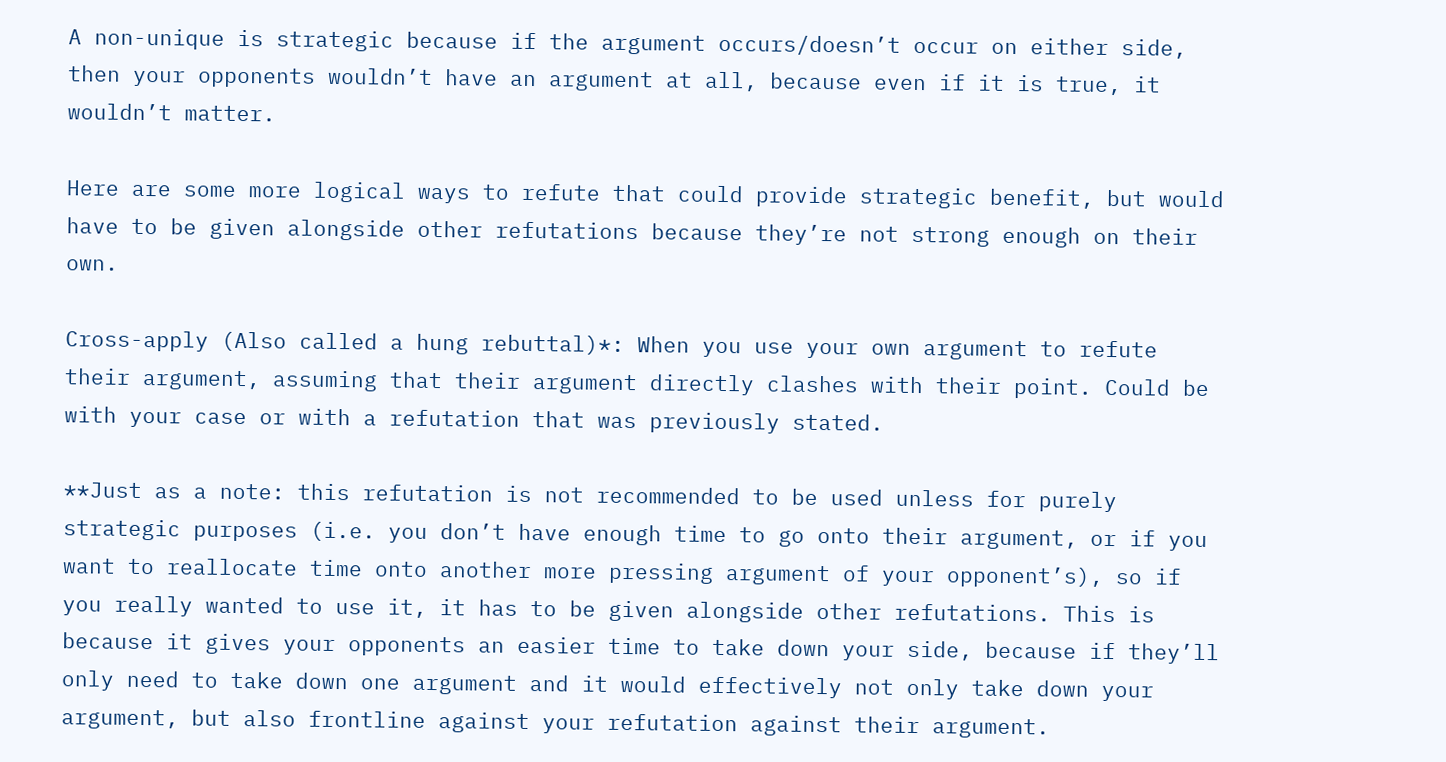A non-unique is strategic because if the argument occurs/doesn’t occur on either side, then your opponents wouldn’t have an argument at all, because even if it is true, it wouldn’t matter.

Here are some more logical ways to refute that could provide strategic benefit, but would have to be given alongside other refutations because they’re not strong enough on their own.

Cross-apply (Also called a hung rebuttal)*: When you use your own argument to refute their argument, assuming that their argument directly clashes with their point. Could be with your case or with a refutation that was previously stated.

**Just as a note: this refutation is not recommended to be used unless for purely strategic purposes (i.e. you don’t have enough time to go onto their argument, or if you want to reallocate time onto another more pressing argument of your opponent’s), so if you really wanted to use it, it has to be given alongside other refutations. This is because it gives your opponents an easier time to take down your side, because if they’ll only need to take down one argument and it would effectively not only take down your argument, but also frontline against your refutation against their argument.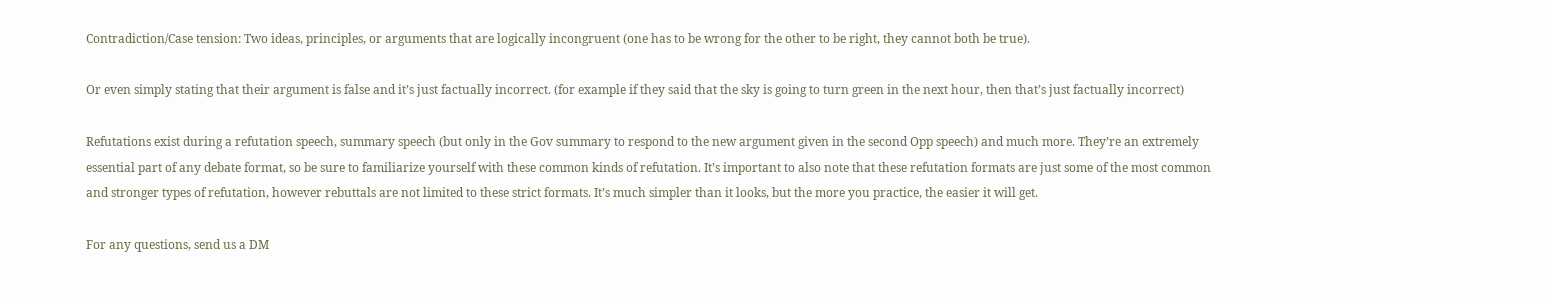Contradiction/Case tension: Two ideas, principles, or arguments that are logically incongruent (one has to be wrong for the other to be right, they cannot both be true).

Or even simply stating that their argument is false and it’s just factually incorrect. (for example if they said that the sky is going to turn green in the next hour, then that’s just factually incorrect)

Refutations exist during a refutation speech, summary speech (but only in the Gov summary to respond to the new argument given in the second Opp speech) and much more. They’re an extremely essential part of any debate format, so be sure to familiarize yourself with these common kinds of refutation. It’s important to also note that these refutation formats are just some of the most common and stronger types of refutation, however rebuttals are not limited to these strict formats. It’s much simpler than it looks, but the more you practice, the easier it will get.

For any questions, send us a DM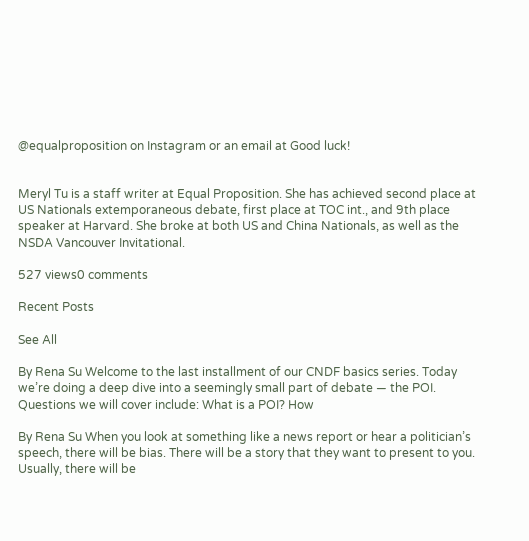@equalproposition on Instagram or an email at Good luck!


Meryl Tu is a staff writer at Equal Proposition. She has achieved second place at US Nationals extemporaneous debate, first place at TOC int., and 9th place speaker at Harvard. She broke at both US and China Nationals, as well as the NSDA Vancouver Invitational.

527 views0 comments

Recent Posts

See All

By Rena Su Welcome to the last installment of our CNDF basics series. Today we’re doing a deep dive into a seemingly small part of debate — the POI. Questions we will cover include: What is a POI? How

By Rena Su When you look at something like a news report or hear a politician’s speech, there will be bias. There will be a story that they want to present to you. Usually, there will be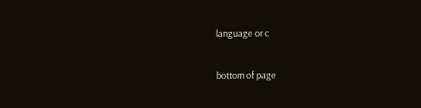language or c

bottom of page